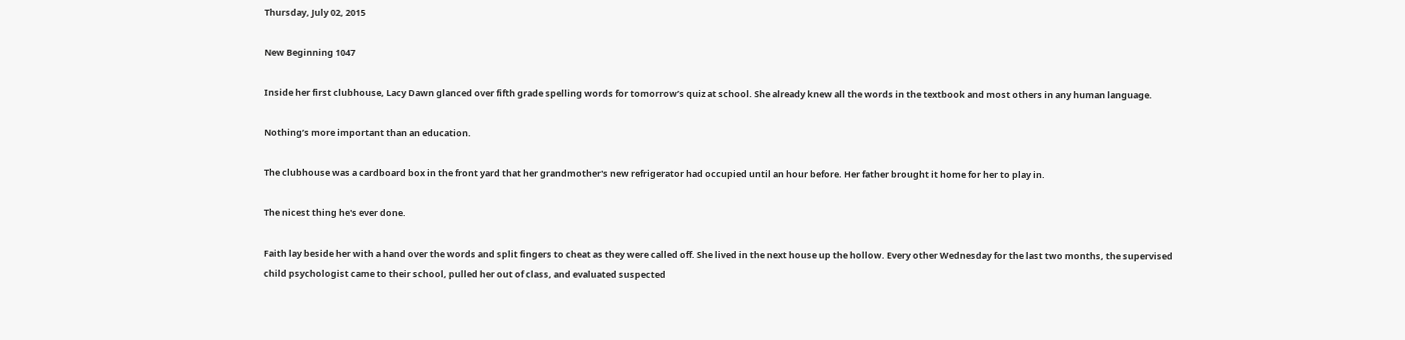Thursday, July 02, 2015

New Beginning 1047

Inside her first clubhouse, Lacy Dawn glanced over fifth grade spelling words for tomorrow’s quiz at school. She already knew all the words in the textbook and most others in any human language.

Nothing’s more important than an education.

The clubhouse was a cardboard box in the front yard that her grandmother's new refrigerator had occupied until an hour before. Her father brought it home for her to play in.

The nicest thing he's ever done.

Faith lay beside her with a hand over the words and split fingers to cheat as they were called off. She lived in the next house up the hollow. Every other Wednesday for the last two months, the supervised child psychologist came to their school, pulled her out of class, and evaluated suspected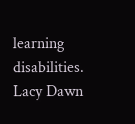learning disabilities. Lacy Dawn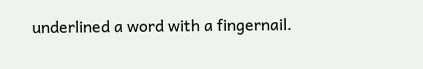underlined a word with a fingernail.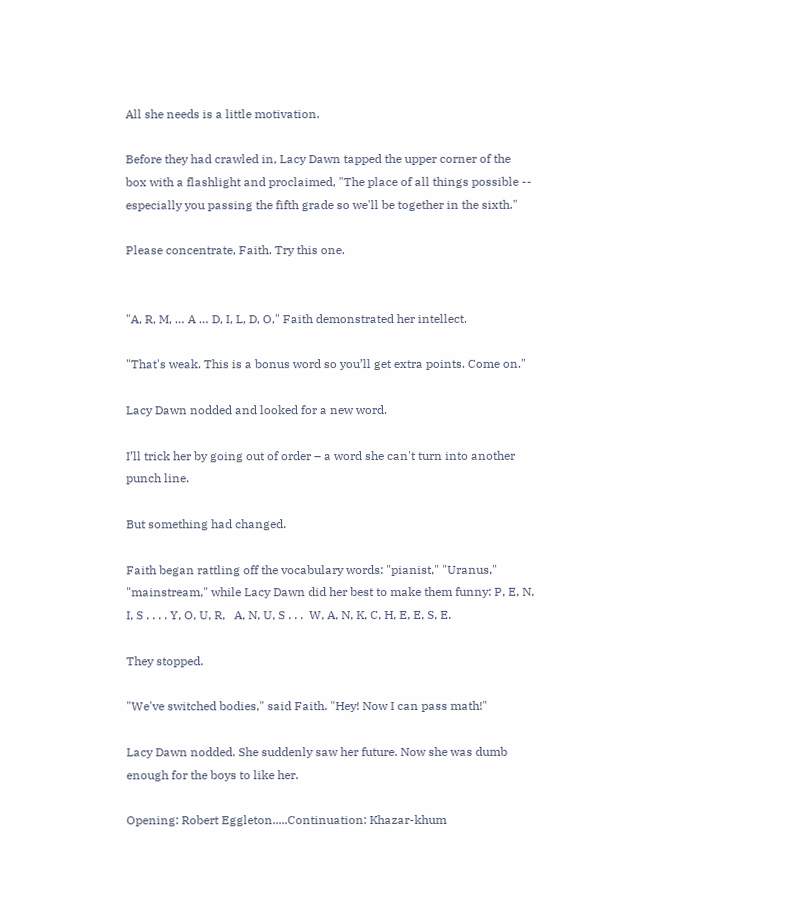All she needs is a little motivation.

Before they had crawled in, Lacy Dawn tapped the upper corner of the box with a flashlight and proclaimed, "The place of all things possible -- especially you passing the fifth grade so we'll be together in the sixth."

Please concentrate, Faith. Try this one.


"A, R, M, … A … D, I, L, D, O," Faith demonstrated her intellect.

"That's weak. This is a bonus word so you’ll get extra points. Come on."

Lacy Dawn nodded and looked for a new word.

I’ll trick her by going out of order – a word she can't turn into another punch line.

But something had changed.

Faith began rattling off the vocabulary words: "pianist," "Uranus," "mainstream," while Lacy Dawn did her best to make them funny: P, E, N, I, S . . . . Y, O, U, R,   A, N, U, S . . .  W, A, N, K, C, H, E, E, S, E.

They stopped.

"We've switched bodies," said Faith. "Hey! Now I can pass math!"

Lacy Dawn nodded. She suddenly saw her future. Now she was dumb enough for the boys to like her.

Opening: Robert Eggleton.....Continuation: Khazar-khum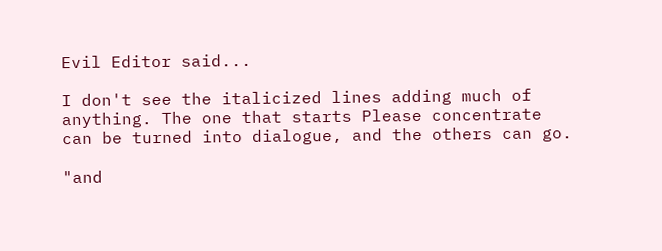Evil Editor said...

I don't see the italicized lines adding much of anything. The one that starts Please concentrate can be turned into dialogue, and the others can go.

"and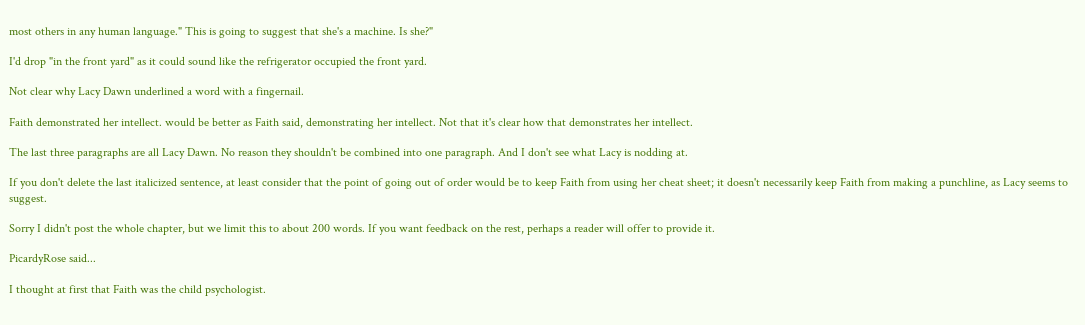most others in any human language." This is going to suggest that she's a machine. Is she?"

I'd drop "in the front yard" as it could sound like the refrigerator occupied the front yard.

Not clear why Lacy Dawn underlined a word with a fingernail.

Faith demonstrated her intellect. would be better as Faith said, demonstrating her intellect. Not that it's clear how that demonstrates her intellect.

The last three paragraphs are all Lacy Dawn. No reason they shouldn't be combined into one paragraph. And I don't see what Lacy is nodding at.

If you don't delete the last italicized sentence, at least consider that the point of going out of order would be to keep Faith from using her cheat sheet; it doesn't necessarily keep Faith from making a punchline, as Lacy seems to suggest.

Sorry I didn't post the whole chapter, but we limit this to about 200 words. If you want feedback on the rest, perhaps a reader will offer to provide it.

PicardyRose said...

I thought at first that Faith was the child psychologist.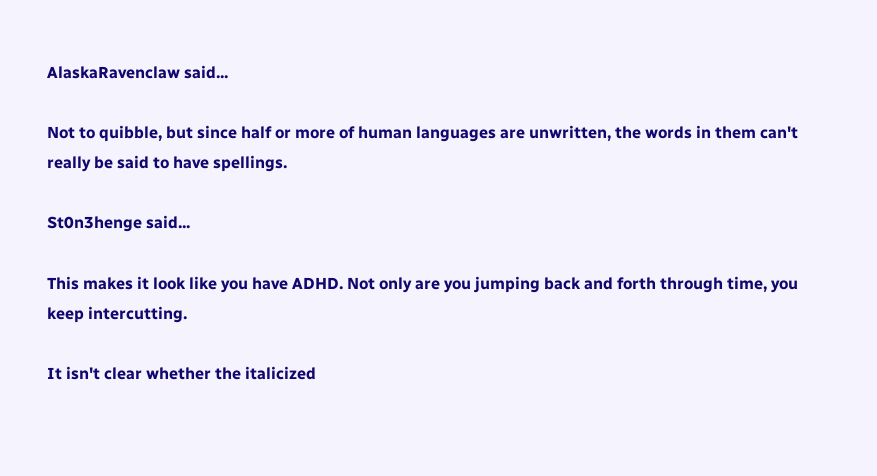AlaskaRavenclaw said...

Not to quibble, but since half or more of human languages are unwritten, the words in them can't really be said to have spellings.

St0n3henge said...

This makes it look like you have ADHD. Not only are you jumping back and forth through time, you keep intercutting.

It isn't clear whether the italicized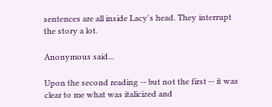sentences are all inside Lacy's head. They interrupt the story a lot.

Anonymous said...

Upon the second reading -- but not the first -- it was clear to me what was italicized and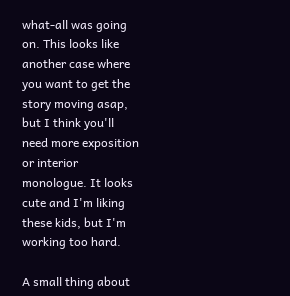what-all was going on. This looks like another case where you want to get the story moving asap, but I think you'll need more exposition or interior monologue. It looks cute and I'm liking these kids, but I'm working too hard.

A small thing about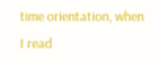time orientation, when I read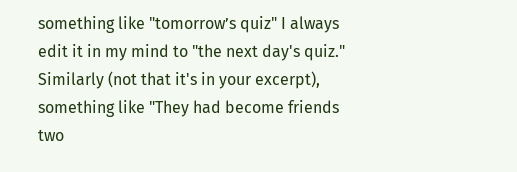something like "tomorrow’s quiz" I always edit it in my mind to "the next day's quiz." Similarly (not that it's in your excerpt), something like "They had become friends two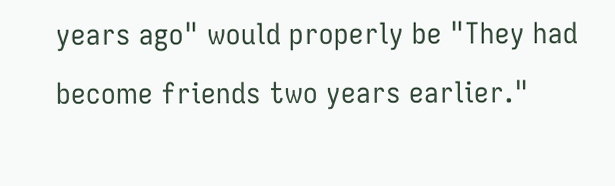years ago" would properly be "They had become friends two years earlier."